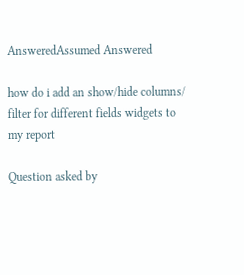AnsweredAssumed Answered

how do i add an show/hide columns/ filter for different fields widgets to my report

Question asked by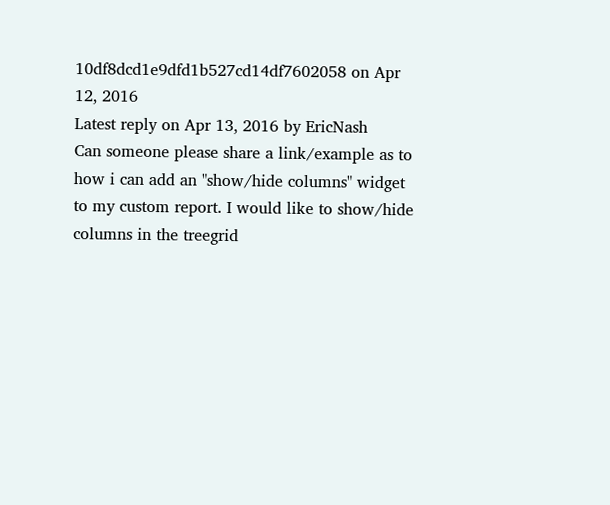10df8dcd1e9dfd1b527cd14df7602058 on Apr 12, 2016
Latest reply on Apr 13, 2016 by EricNash
Can someone please share a link/example as to how i can add an "show/hide columns" widget to my custom report. I would like to show/hide columns in the treegrid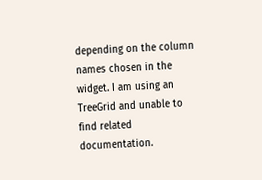depending on the column names chosen in the widget. I am using an TreeGrid and unable to find related documentation.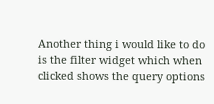Another thing i would like to do is the filter widget which when clicked shows the query options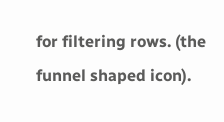for filtering rows. (the funnel shaped icon).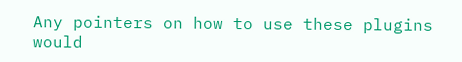Any pointers on how to use these plugins would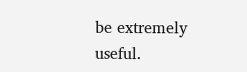be extremely useful.